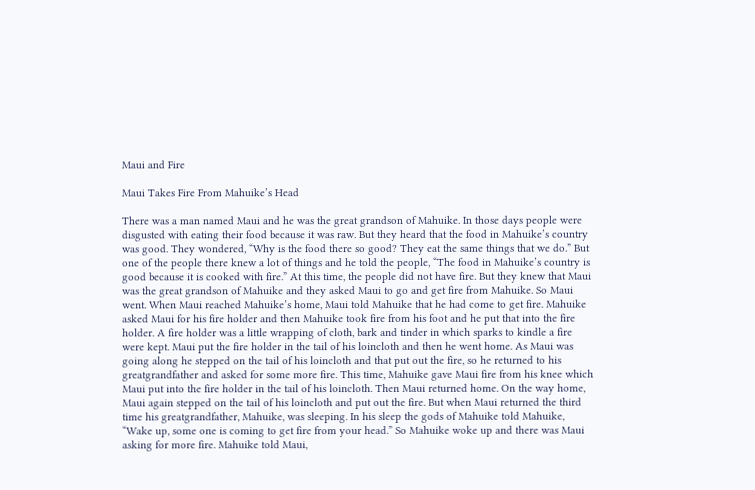Maui and Fire

Maui Takes Fire From Mahuike’s Head

There was a man named Maui and he was the great grandson of Mahuike. In those days people were disgusted with eating their food because it was raw. But they heard that the food in Mahuike’s country was good. They wondered, “Why is the food there so good? They eat the same things that we do.” But one of the people there knew a lot of things and he told the people, “The food in Mahuike’s country is good because it is cooked with fire.” At this time, the people did not have fire. But they knew that Maui was the great grandson of Mahuike and they asked Maui to go and get fire from Mahuike. So Maui went. When Maui reached Mahuike’s home, Maui told Mahuike that he had come to get fire. Mahuike asked Maui for his fire holder and then Mahuike took fire from his foot and he put that into the fire holder. A fire holder was a little wrapping of cloth, bark and tinder in which sparks to kindle a fire were kept. Maui put the fire holder in the tail of his loincloth and then he went home. As Maui was going along he stepped on the tail of his loincloth and that put out the fire, so he returned to his greatgrandfather and asked for some more fire. This time, Mahuike gave Maui fire from his knee which Maui put into the fire holder in the tail of his loincloth. Then Maui returned home. On the way home, Maui again stepped on the tail of his loincloth and put out the fire. But when Maui returned the third time his greatgrandfather, Mahuike, was sleeping. In his sleep the gods of Mahuike told Mahuike, “Wake up, some one is coming to get fire from your head.” So Mahuike woke up and there was Maui asking for more fire. Mahuike told Maui,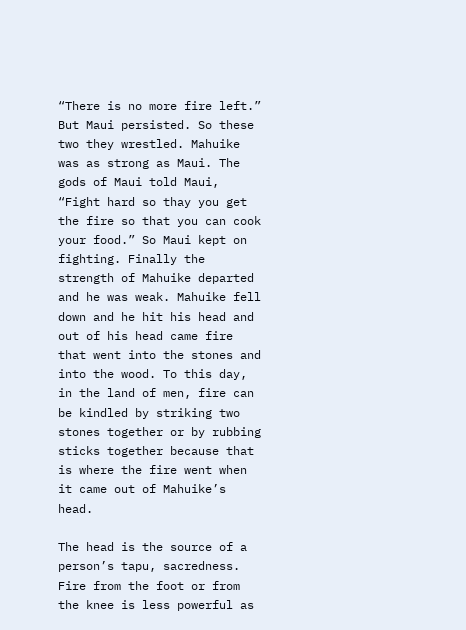“There is no more fire left.” But Maui persisted. So these two they wrestled. Mahuike was as strong as Maui. The gods of Maui told Maui, “Fight hard so thay you get the fire so that you can cook your food.” So Maui kept on fighting. Finally the strength of Mahuike departed and he was weak. Mahuike fell down and he hit his head and out of his head came fire that went into the stones and into the wood. To this day, in the land of men, fire can be kindled by striking two stones together or by rubbing sticks together because that is where the fire went when it came out of Mahuike’s head.

The head is the source of a person’s tapu, sacredness. Fire from the foot or from the knee is less powerful as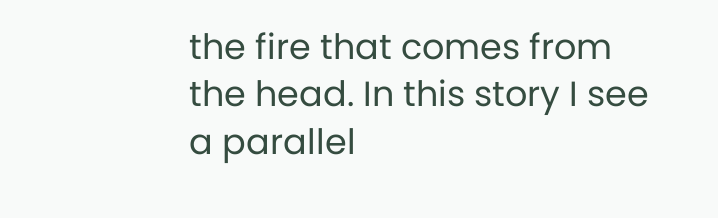the fire that comes from the head. In this story I see a parallel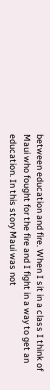between education and fire. When I sit in a class I think of Maui who fought for the fire and I fight in a way to get an education. In this story Maui was not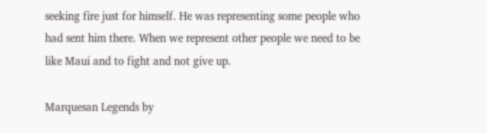seeking fire just for himself. He was representing some people who had sent him there. When we represent other people we need to be like Maui and to fight and not give up.

Marquesan Legends by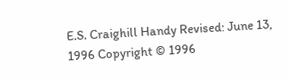E.S. Craighill Handy Revised: June 13, 1996 Copyright © 1996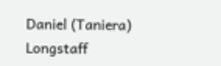Daniel (Taniera) Longstaff